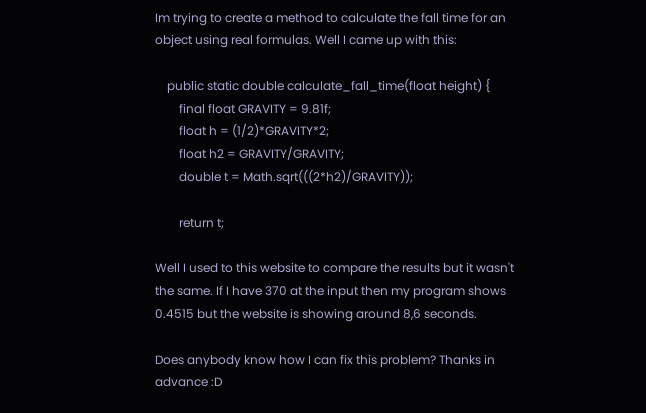Im trying to create a method to calculate the fall time for an object using real formulas. Well I came up with this:

    public static double calculate_fall_time(float height) {
        final float GRAVITY = 9.81f;
        float h = (1/2)*GRAVITY*2;
        float h2 = GRAVITY/GRAVITY;
        double t = Math.sqrt(((2*h2)/GRAVITY));

        return t;

Well I used to this website to compare the results but it wasn't the same. If I have 370 at the input then my program shows 0.4515 but the website is showing around 8,6 seconds.

Does anybody know how I can fix this problem? Thanks in advance :D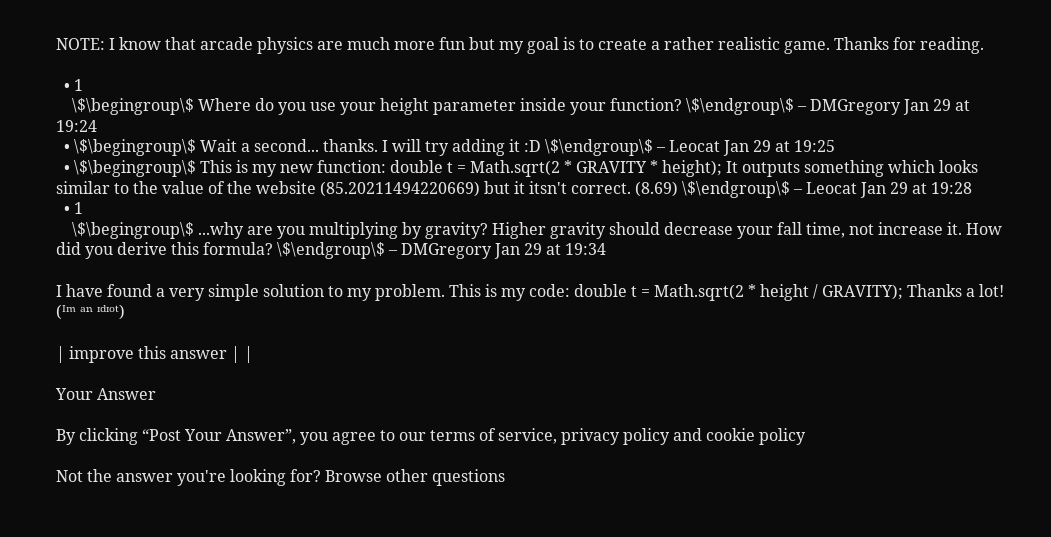NOTE: I know that arcade physics are much more fun but my goal is to create a rather realistic game. Thanks for reading.

  • 1
    \$\begingroup\$ Where do you use your height parameter inside your function? \$\endgroup\$ – DMGregory Jan 29 at 19:24
  • \$\begingroup\$ Wait a second... thanks. I will try adding it :D \$\endgroup\$ – Leocat Jan 29 at 19:25
  • \$\begingroup\$ This is my new function: double t = Math.sqrt(2 * GRAVITY * height); It outputs something which looks similar to the value of the website (85.20211494220669) but it itsn't correct. (8.69) \$\endgroup\$ – Leocat Jan 29 at 19:28
  • 1
    \$\begingroup\$ ...why are you multiplying by gravity? Higher gravity should decrease your fall time, not increase it. How did you derive this formula? \$\endgroup\$ – DMGregory Jan 29 at 19:34

I have found a very simple solution to my problem. This is my code: double t = Math.sqrt(2 * height / GRAVITY); Thanks a lot! (ᴵᵐ ᵃⁿ ᶦᵈᶦᵒᵗ)

| improve this answer | |

Your Answer

By clicking “Post Your Answer”, you agree to our terms of service, privacy policy and cookie policy

Not the answer you're looking for? Browse other questions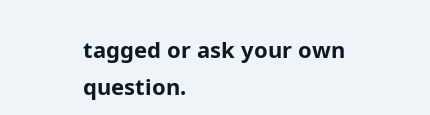tagged or ask your own question.